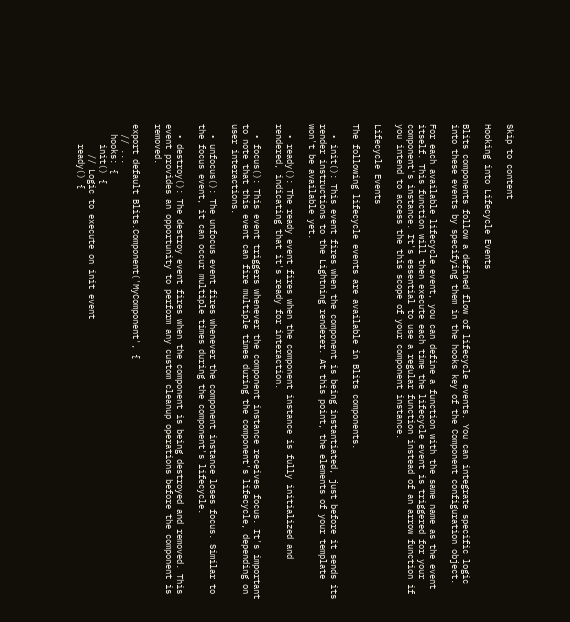Skip to content

Hooking into Lifecycle Events

Blits components follow a defined flow of lifecycle events. You can integrate specific logic into these events by specifying them in the hooks key of the Component configuration object.

For each available lifecycle event, you can define a function with the same name as the event itself. This function will then execute each time the lifecycle event is triggered for your component's instance. It's essential to use a regular function instead of an arrow function if you intend to access the this scope of your component instance.

Lifecycle Events

The following lifecycle events are available in Blits components.

  • init(): This event fires when the component is being instantiated, just before it sends its render instructions to the Lightning renderer. At this point, the elements of your template won't be available yet.

  • ready(): The ready event fires when the component instance is fully initialized and rendered, indicating that it's ready for interaction.

  • focus(): This event triggers whenever the component instance receives focus. It's important to note that this event can fire multiple times during the component's lifecycle, depending on user interactions.

  • unfocus(): The unfocus event fires whenever the component instance loses focus. Similar to the focus event, it can occur multiple times during the component's lifecycle.

  • destroy(): The destroy event fires when the component is being destroyed and removed. This event provides an opportunity to perform any custom cleanup operations before the component is removed.

export default Blits.Component('MyComponent', {
  // ...
  hooks: {
    init() {
      // Logic to execute on init event
    ready() {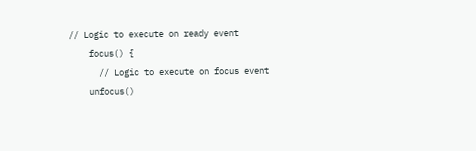// Logic to execute on ready event
    focus() {
      // Logic to execute on focus event
    unfocus()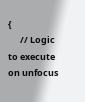{
      // Logic to execute on unfocus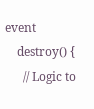event
    destroy() {
      // Logic to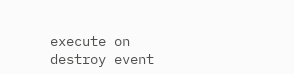execute on destroy event